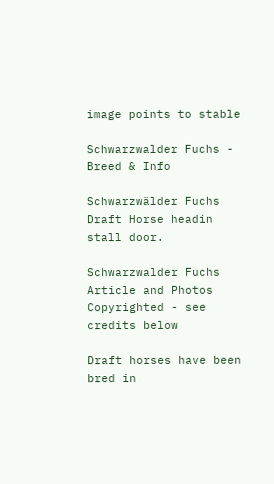image points to stable

Schwarzwalder Fuchs - Breed & Info

Schwarzwälder Fuchs Draft Horse headin stall door.

Schwarzwalder Fuchs Article and Photos Copyrighted - see credits below

Draft horses have been bred in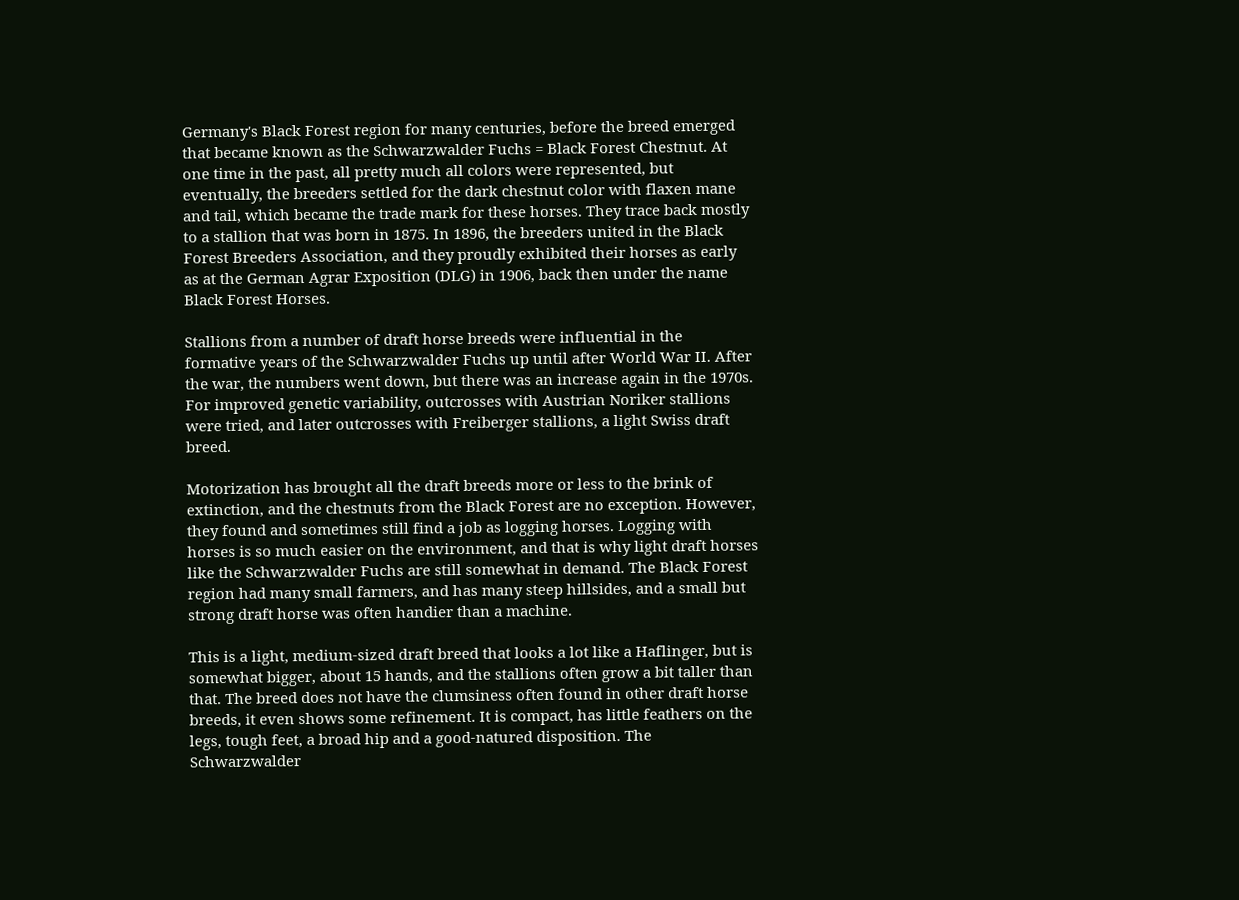Germany's Black Forest region for many centuries, before the breed emerged that became known as the Schwarzwalder Fuchs = Black Forest Chestnut. At one time in the past, all pretty much all colors were represented, but eventually, the breeders settled for the dark chestnut color with flaxen mane and tail, which became the trade mark for these horses. They trace back mostly to a stallion that was born in 1875. In 1896, the breeders united in the Black Forest Breeders Association, and they proudly exhibited their horses as early as at the German Agrar Exposition (DLG) in 1906, back then under the name Black Forest Horses.

Stallions from a number of draft horse breeds were influential in the formative years of the Schwarzwalder Fuchs up until after World War II. After the war, the numbers went down, but there was an increase again in the 1970s. For improved genetic variability, outcrosses with Austrian Noriker stallions were tried, and later outcrosses with Freiberger stallions, a light Swiss draft breed.

Motorization has brought all the draft breeds more or less to the brink of extinction, and the chestnuts from the Black Forest are no exception. However, they found and sometimes still find a job as logging horses. Logging with horses is so much easier on the environment, and that is why light draft horses like the Schwarzwalder Fuchs are still somewhat in demand. The Black Forest region had many small farmers, and has many steep hillsides, and a small but strong draft horse was often handier than a machine.

This is a light, medium-sized draft breed that looks a lot like a Haflinger, but is somewhat bigger, about 15 hands, and the stallions often grow a bit taller than that. The breed does not have the clumsiness often found in other draft horse breeds, it even shows some refinement. It is compact, has little feathers on the legs, tough feet, a broad hip and a good-natured disposition. The Schwarzwalder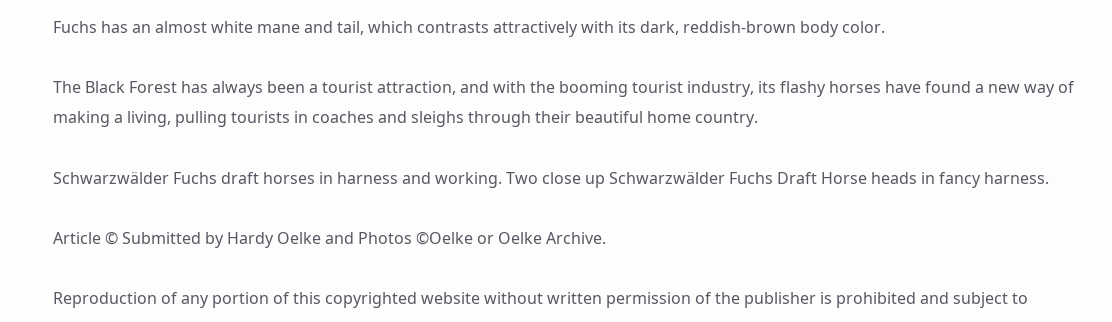Fuchs has an almost white mane and tail, which contrasts attractively with its dark, reddish-brown body color.

The Black Forest has always been a tourist attraction, and with the booming tourist industry, its flashy horses have found a new way of making a living, pulling tourists in coaches and sleighs through their beautiful home country.

Schwarzwälder Fuchs draft horses in harness and working. Two close up Schwarzwälder Fuchs Draft Horse heads in fancy harness.

Article © Submitted by Hardy Oelke and Photos ©Oelke or Oelke Archive.

Reproduction of any portion of this copyrighted website without written permission of the publisher is prohibited and subject to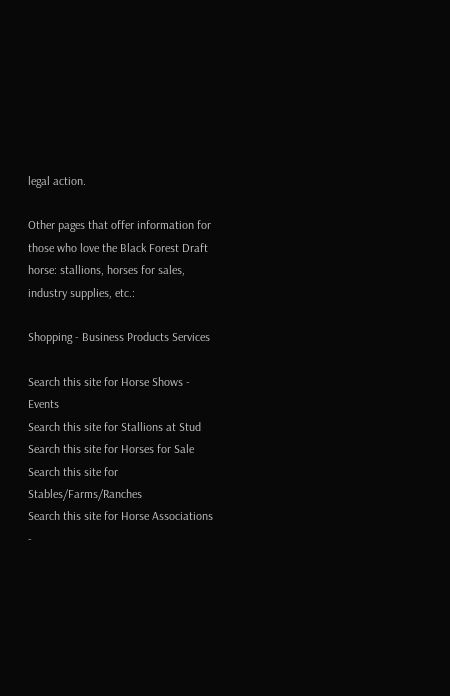legal action.

Other pages that offer information for those who love the Black Forest Draft horse: stallions, horses for sales, industry supplies, etc.:

Shopping - Business Products Services

Search this site for Horse Shows - Events
Search this site for Stallions at Stud
Search this site for Horses for Sale
Search this site for Stables/Farms/Ranches
Search this site for Horse Associations -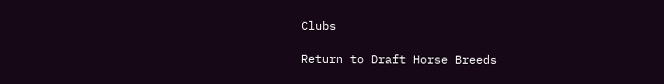Clubs

Return to Draft Horse Breeds